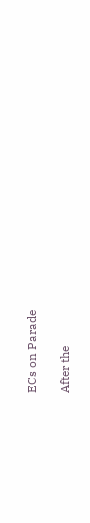ECs on Parade

After the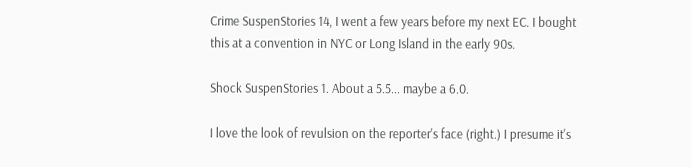Crime SuspenStories 14, I went a few years before my next EC. I bought this at a convention in NYC or Long Island in the early 90s.

Shock SuspenStories 1. About a 5.5... maybe a 6.0.

I love the look of revulsion on the reporter's face (right.) I presume it's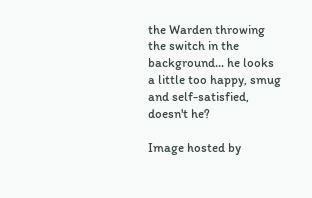the Warden throwing the switch in the background... he looks a little too happy, smug and self-satisfied, doesn't he?

Image hosted by